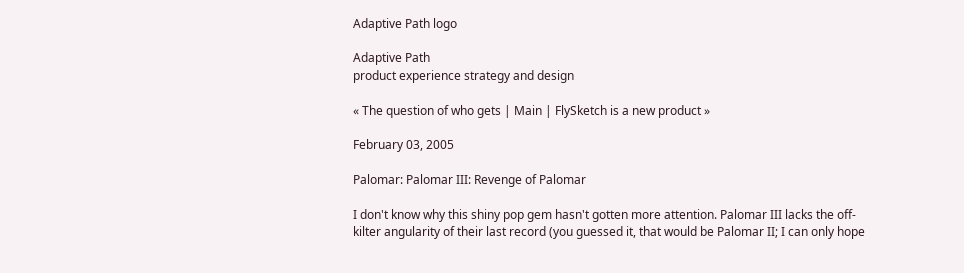Adaptive Path logo

Adaptive Path
product experience strategy and design

« The question of who gets | Main | FlySketch is a new product »

February 03, 2005

Palomar: Palomar III: Revenge of Palomar

I don't know why this shiny pop gem hasn't gotten more attention. Palomar III lacks the off-kilter angularity of their last record (you guessed it, that would be Palomar II; I can only hope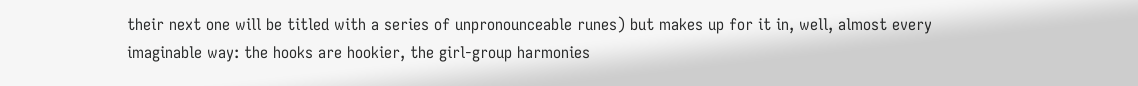their next one will be titled with a series of unpronounceable runes) but makes up for it in, well, almost every imaginable way: the hooks are hookier, the girl-group harmonies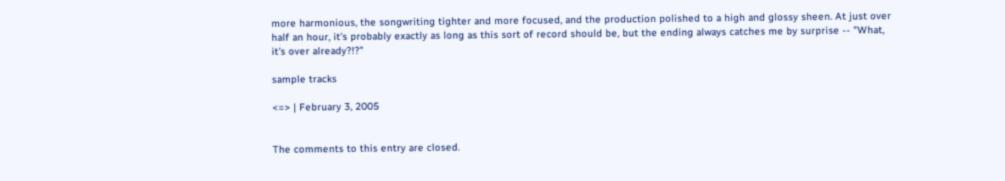more harmonious, the songwriting tighter and more focused, and the production polished to a high and glossy sheen. At just over half an hour, it's probably exactly as long as this sort of record should be, but the ending always catches me by surprise -- "What, it's over already?!?"

sample tracks

<=> | February 3, 2005


The comments to this entry are closed.